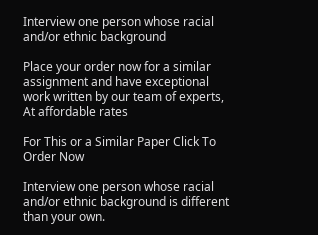Interview one person whose racial and/or ethnic background

Place your order now for a similar assignment and have exceptional work written by our team of experts, At affordable rates

For This or a Similar Paper Click To Order Now

Interview one person whose racial and/or ethnic background is different than your own.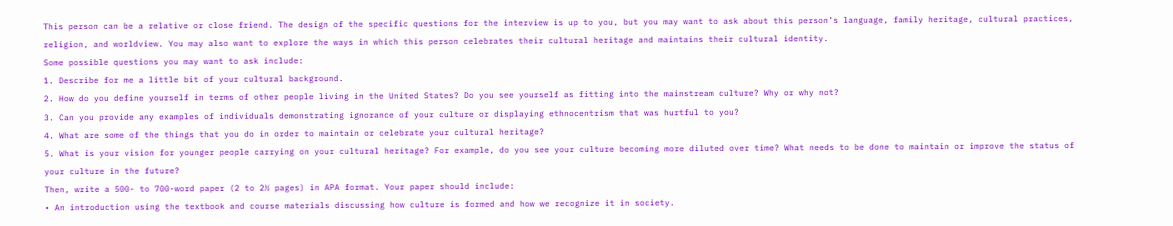This person can be a relative or close friend. The design of the specific questions for the interview is up to you, but you may want to ask about this person’s language, family heritage, cultural practices, religion, and worldview. You may also want to explore the ways in which this person celebrates their cultural heritage and maintains their cultural identity.
Some possible questions you may want to ask include:
1. Describe for me a little bit of your cultural background.
2. How do you define yourself in terms of other people living in the United States? Do you see yourself as fitting into the mainstream culture? Why or why not?
3. Can you provide any examples of individuals demonstrating ignorance of your culture or displaying ethnocentrism that was hurtful to you?
4. What are some of the things that you do in order to maintain or celebrate your cultural heritage?
5. What is your vision for younger people carrying on your cultural heritage? For example, do you see your culture becoming more diluted over time? What needs to be done to maintain or improve the status of your culture in the future?
Then, write a 500- to 700-word paper (2 to 2½ pages) in APA format. Your paper should include:
• An introduction using the textbook and course materials discussing how culture is formed and how we recognize it in society.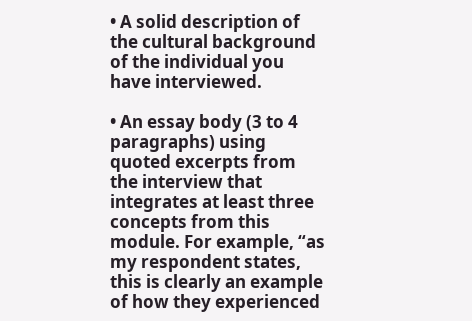• A solid description of the cultural background of the individual you have interviewed.

• An essay body (3 to 4 paragraphs) using quoted excerpts from the interview that integrates at least three concepts from this module. For example, “as my respondent states, this is clearly an example of how they experienced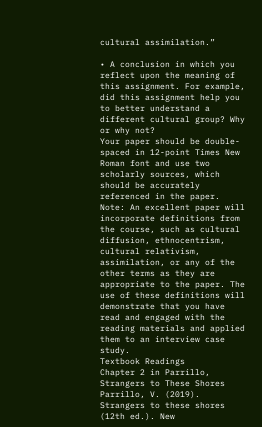cultural assimilation.”

• A conclusion in which you reflect upon the meaning of this assignment. For example, did this assignment help you to better understand a different cultural group? Why or why not?
Your paper should be double-spaced in 12-point Times New Roman font and use two scholarly sources, which should be accurately referenced in the paper.
Note: An excellent paper will incorporate definitions from the course, such as cultural diffusion, ethnocentrism, cultural relativism, assimilation, or any of the other terms as they are appropriate to the paper. The use of these definitions will demonstrate that you have read and engaged with the reading materials and applied them to an interview case study.
Textbook Readings
Chapter 2 in Parrillo, Strangers to These Shores
Parrillo, V. (2019). Strangers to these shores (12th ed.). New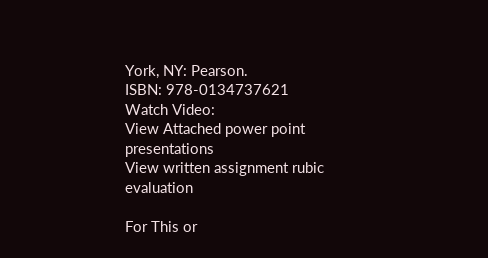York, NY: Pearson.
ISBN: 978-0134737621
Watch Video:
View Attached power point presentations
View written assignment rubic evaluation

For This or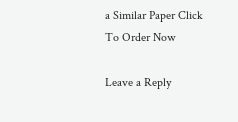a Similar Paper Click To Order Now

Leave a Reply